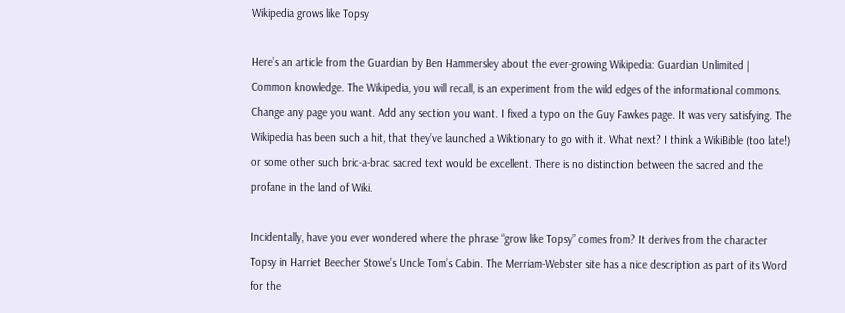Wikipedia grows like Topsy

Here’s an article from the Guardian by Ben Hammersley about the ever-growing Wikipedia: Guardian Unlimited | Common knowledge. The Wikipedia, you will recall, is an experiment from the wild edges of the informational commons. Change any page you want. Add any section you want. I fixed a typo on the Guy Fawkes page. It was very satisfying. The Wikipedia has been such a hit, that they’ve launched a Wiktionary to go with it. What next? I think a WikiBible (too late!) or some other such bric-a-brac sacred text would be excellent. There is no distinction between the sacred and the profane in the land of Wiki.

Incidentally, have you ever wondered where the phrase “grow like Topsy” comes from? It derives from the character Topsy in Harriet Beecher Stowe’s Uncle Tom’s Cabin. The Merriam-Webster site has a nice description as part of its Word for the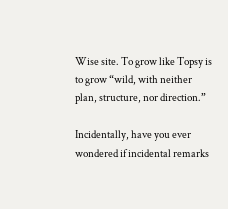Wise site. To grow like Topsy is to grow “wild, with neither plan, structure, nor direction.”

Incidentally, have you ever wondered if incidental remarks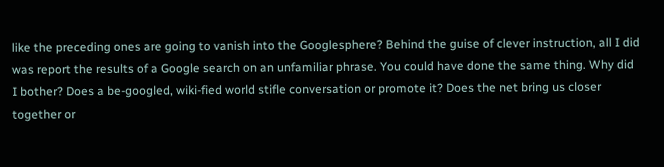like the preceding ones are going to vanish into the Googlesphere? Behind the guise of clever instruction, all I did was report the results of a Google search on an unfamiliar phrase. You could have done the same thing. Why did I bother? Does a be-googled, wiki-fied world stifle conversation or promote it? Does the net bring us closer together or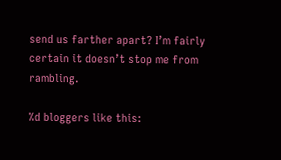send us farther apart? I’m fairly certain it doesn’t stop me from rambling.

%d bloggers like this: